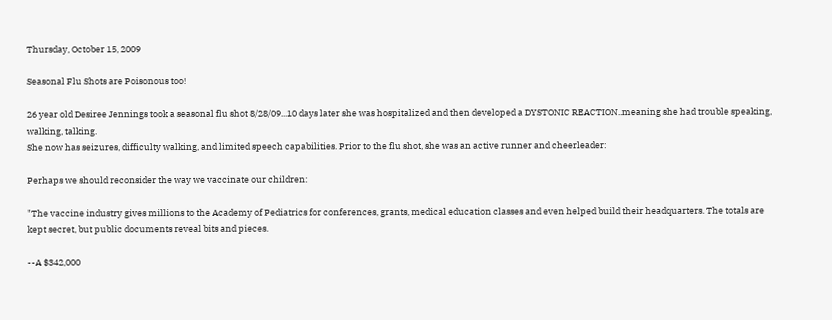Thursday, October 15, 2009

Seasonal Flu Shots are Poisonous too!

26 year old Desiree Jennings took a seasonal flu shot 8/28/09...10 days later she was hospitalized and then developed a DYSTONIC REACTION..meaning she had trouble speaking, walking, talking.
She now has seizures, difficulty walking, and limited speech capabilities. Prior to the flu shot, she was an active runner and cheerleader:

Perhaps we should reconsider the way we vaccinate our children:

"The vaccine industry gives millions to the Academy of Pediatrics for conferences, grants, medical education classes and even helped build their headquarters. The totals are kept secret, but public documents reveal bits and pieces.

--A $342,000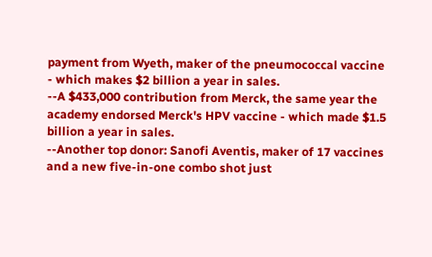payment from Wyeth, maker of the pneumococcal vaccine - which makes $2 billion a year in sales.
--A $433,000 contribution from Merck, the same year the academy endorsed Merck's HPV vaccine - which made $1.5 billion a year in sales.
--Another top donor: Sanofi Aventis, maker of 17 vaccines and a new five-in-one combo shot just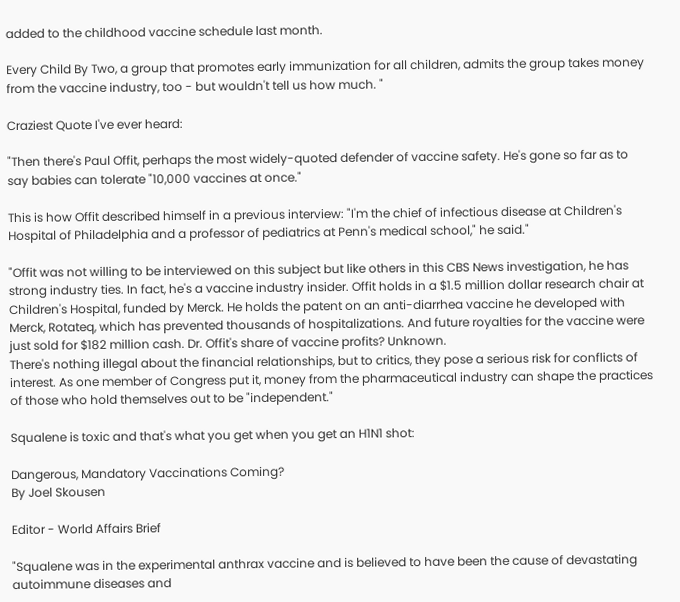added to the childhood vaccine schedule last month.

Every Child By Two, a group that promotes early immunization for all children, admits the group takes money from the vaccine industry, too - but wouldn't tell us how much. "

Craziest Quote I've ever heard:

"Then there's Paul Offit, perhaps the most widely-quoted defender of vaccine safety. He's gone so far as to say babies can tolerate "10,000 vaccines at once."

This is how Offit described himself in a previous interview: "I'm the chief of infectious disease at Children's Hospital of Philadelphia and a professor of pediatrics at Penn's medical school," he said."

"Offit was not willing to be interviewed on this subject but like others in this CBS News investigation, he has strong industry ties. In fact, he's a vaccine industry insider. Offit holds in a $1.5 million dollar research chair at Children's Hospital, funded by Merck. He holds the patent on an anti-diarrhea vaccine he developed with Merck, Rotateq, which has prevented thousands of hospitalizations. And future royalties for the vaccine were just sold for $182 million cash. Dr. Offit's share of vaccine profits? Unknown.
There's nothing illegal about the financial relationships, but to critics, they pose a serious risk for conflicts of interest. As one member of Congress put it, money from the pharmaceutical industry can shape the practices of those who hold themselves out to be "independent."

Squalene is toxic and that's what you get when you get an H1N1 shot:

Dangerous, Mandatory Vaccinations Coming?
By Joel Skousen

Editor - World Affairs Brief

"Squalene was in the experimental anthrax vaccine and is believed to have been the cause of devastating autoimmune diseases and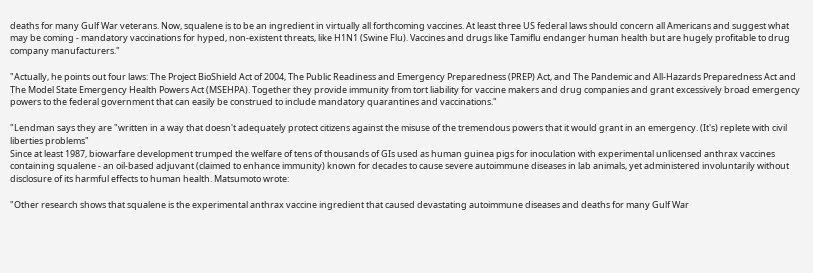deaths for many Gulf War veterans. Now, squalene is to be an ingredient in virtually all forthcoming vaccines. At least three US federal laws should concern all Americans and suggest what may be coming - mandatory vaccinations for hyped, non-existent threats, like H1N1 (Swine Flu). Vaccines and drugs like Tamiflu endanger human health but are hugely profitable to drug company manufacturers."

"Actually, he points out four laws: The Project BioShield Act of 2004, The Public Readiness and Emergency Preparedness (PREP) Act, and The Pandemic and All-Hazards Preparedness Act and The Model State Emergency Health Powers Act (MSEHPA). Together they provide immunity from tort liability for vaccine makers and drug companies and grant excessively broad emergency powers to the federal government that can easily be construed to include mandatory quarantines and vaccinations."

"Lendman says they are "written in a way that doesn't adequately protect citizens against the misuse of the tremendous powers that it would grant in an emergency. (It's) replete with civil liberties problems"
Since at least 1987, biowarfare development trumped the welfare of tens of thousands of GIs used as human guinea pigs for inoculation with experimental unlicensed anthrax vaccines containing squalene - an oil-based adjuvant (claimed to enhance immunity) known for decades to cause severe autoimmune diseases in lab animals, yet administered involuntarily without disclosure of its harmful effects to human health. Matsumoto wrote:

"Other research shows that squalene is the experimental anthrax vaccine ingredient that caused devastating autoimmune diseases and deaths for many Gulf War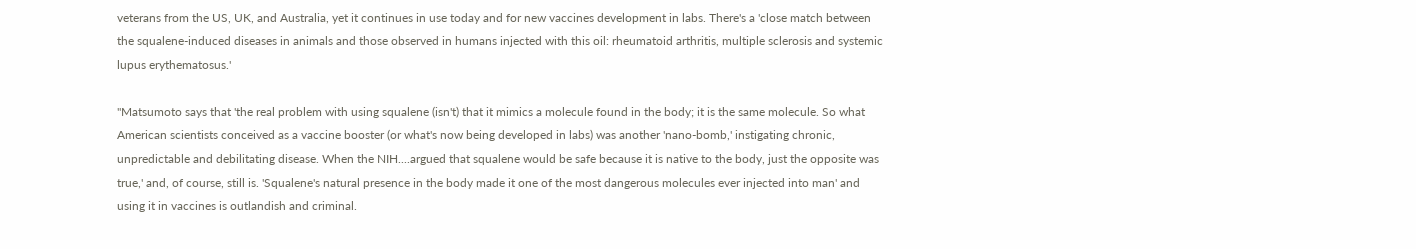veterans from the US, UK, and Australia, yet it continues in use today and for new vaccines development in labs. There's a 'close match between the squalene-induced diseases in animals and those observed in humans injected with this oil: rheumatoid arthritis, multiple sclerosis and systemic lupus erythematosus.'

"Matsumoto says that 'the real problem with using squalene (isn't) that it mimics a molecule found in the body; it is the same molecule. So what American scientists conceived as a vaccine booster (or what's now being developed in labs) was another 'nano-bomb,' instigating chronic, unpredictable and debilitating disease. When the NIH....argued that squalene would be safe because it is native to the body, just the opposite was true,' and, of course, still is. 'Squalene's natural presence in the body made it one of the most dangerous molecules ever injected into man' and using it in vaccines is outlandish and criminal.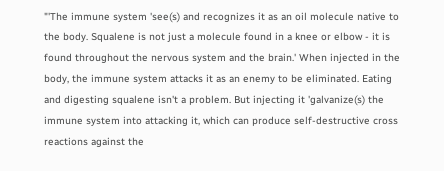"'The immune system 'see(s) and recognizes it as an oil molecule native to the body. Squalene is not just a molecule found in a knee or elbow - it is found throughout the nervous system and the brain.' When injected in the body, the immune system attacks it as an enemy to be eliminated. Eating and digesting squalene isn't a problem. But injecting it 'galvanize(s) the immune system into attacking it, which can produce self-destructive cross reactions against the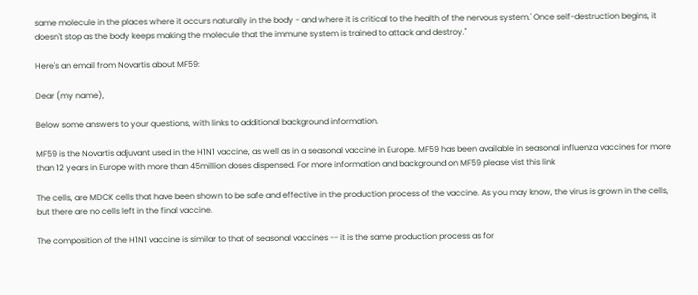same molecule in the places where it occurs naturally in the body - and where it is critical to the health of the nervous system.' Once self-destruction begins, it doesn't stop as the body keeps making the molecule that the immune system is trained to attack and destroy."

Here's an email from Novartis about MF59:

Dear (my name),

Below some answers to your questions, with links to additional background information.

MF59 is the Novartis adjuvant used in the H1N1 vaccine, as well as in a seasonal vaccine in Europe. MF59 has been available in seasonal influenza vaccines for more than 12 years in Europe with more than 45million doses dispensed. For more information and background on MF59 please vist this link

The cells, are MDCK cells that have been shown to be safe and effective in the production process of the vaccine. As you may know, the virus is grown in the cells, but there are no cells left in the final vaccine.

The composition of the H1N1 vaccine is similar to that of seasonal vaccines -- it is the same production process as for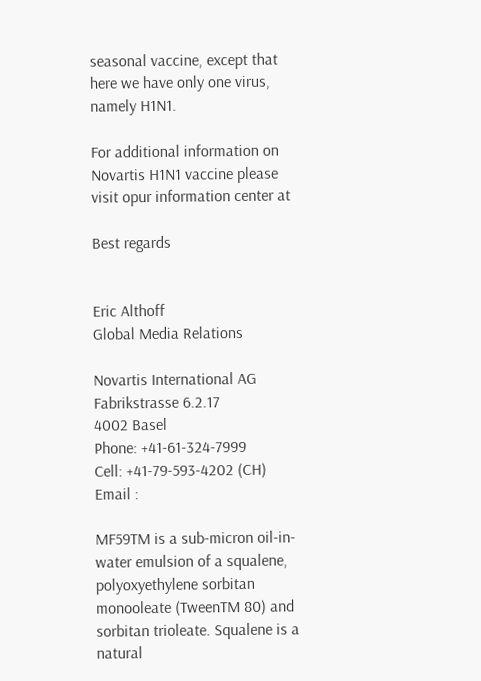seasonal vaccine, except that here we have only one virus, namely H1N1.

For additional information on Novartis H1N1 vaccine please visit opur information center at

Best regards


Eric Althoff
Global Media Relations

Novartis International AG
Fabrikstrasse 6.2.17
4002 Basel
Phone: +41-61-324-7999
Cell: +41-79-593-4202 (CH)
Email :

MF59TM is a sub-micron oil-in-water emulsion of a squalene, polyoxyethylene sorbitan monooleate (TweenTM 80) and sorbitan trioleate. Squalene is a natural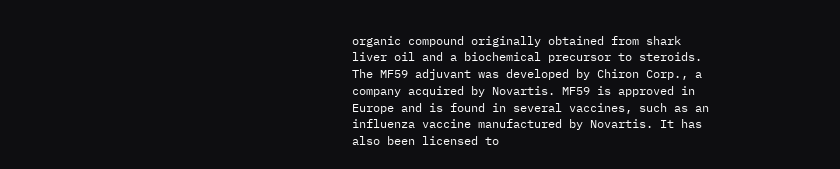organic compound originally obtained from shark liver oil and a biochemical precursor to steroids. The MF59 adjuvant was developed by Chiron Corp., a company acquired by Novartis. MF59 is approved in Europe and is found in several vaccines, such as an influenza vaccine manufactured by Novartis. It has also been licensed to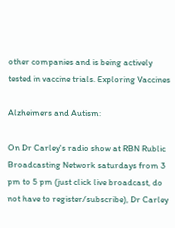other companies and is being actively tested in vaccine trials. Exploring Vaccines

Alzheimers and Autism:

On Dr Carley's radio show at RBN Rublic Broadcasting Network saturdays from 3 pm to 5 pm (just click live broadcast, do not have to register/subscribe), Dr Carley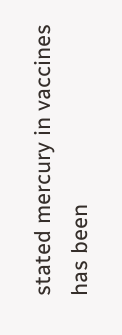stated mercury in vaccines has been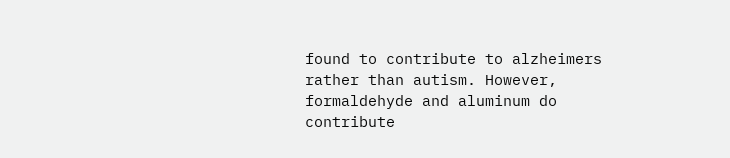found to contribute to alzheimers rather than autism. However, formaldehyde and aluminum do contribute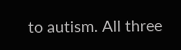to autism. All three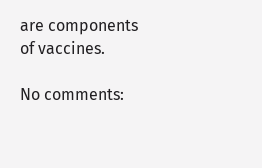are components of vaccines.

No comments: